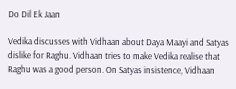Do Dil Ek Jaan

Vedika discusses with Vidhaan about Daya Maayi and Satyas dislike for Raghu. Vidhaan tries to make Vedika realise that Raghu was a good person. On Satyas insistence, Vidhaan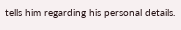tells him regarding his personal details.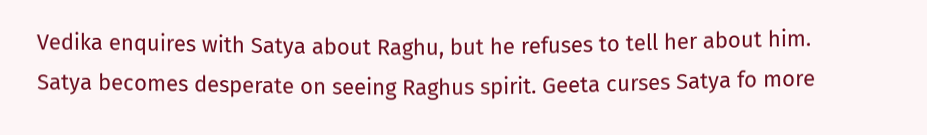Vedika enquires with Satya about Raghu, but he refuses to tell her about him. Satya becomes desperate on seeing Raghus spirit. Geeta curses Satya fo more